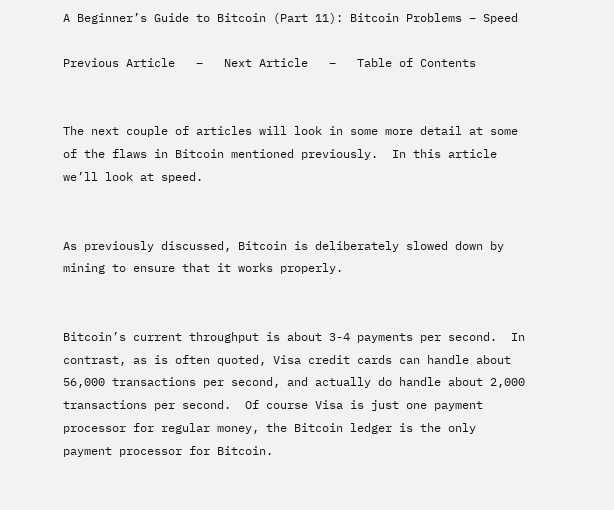A Beginner’s Guide to Bitcoin (Part 11): Bitcoin Problems – Speed

Previous Article   –   Next Article   –   Table of Contents


The next couple of articles will look in some more detail at some of the flaws in Bitcoin mentioned previously.  In this article we’ll look at speed.


As previously discussed, Bitcoin is deliberately slowed down by mining to ensure that it works properly.


Bitcoin’s current throughput is about 3-4 payments per second.  In contrast, as is often quoted, Visa credit cards can handle about 56,000 transactions per second, and actually do handle about 2,000 transactions per second.  Of course Visa is just one payment processor for regular money, the Bitcoin ledger is the only payment processor for Bitcoin.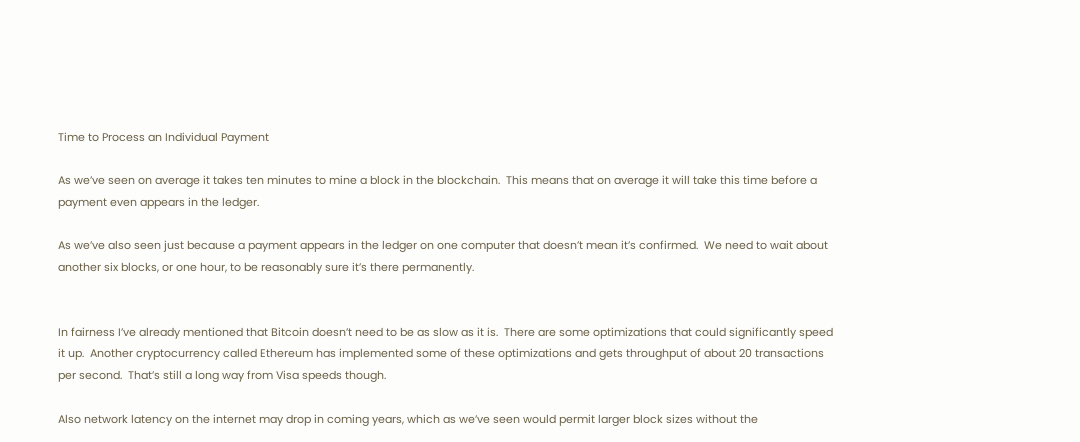Time to Process an Individual Payment

As we’ve seen on average it takes ten minutes to mine a block in the blockchain.  This means that on average it will take this time before a payment even appears in the ledger.

As we’ve also seen just because a payment appears in the ledger on one computer that doesn’t mean it’s confirmed.  We need to wait about another six blocks, or one hour, to be reasonably sure it’s there permanently.


In fairness I’ve already mentioned that Bitcoin doesn’t need to be as slow as it is.  There are some optimizations that could significantly speed it up.  Another cryptocurrency called Ethereum has implemented some of these optimizations and gets throughput of about 20 transactions per second.  That’s still a long way from Visa speeds though.

Also network latency on the internet may drop in coming years, which as we’ve seen would permit larger block sizes without the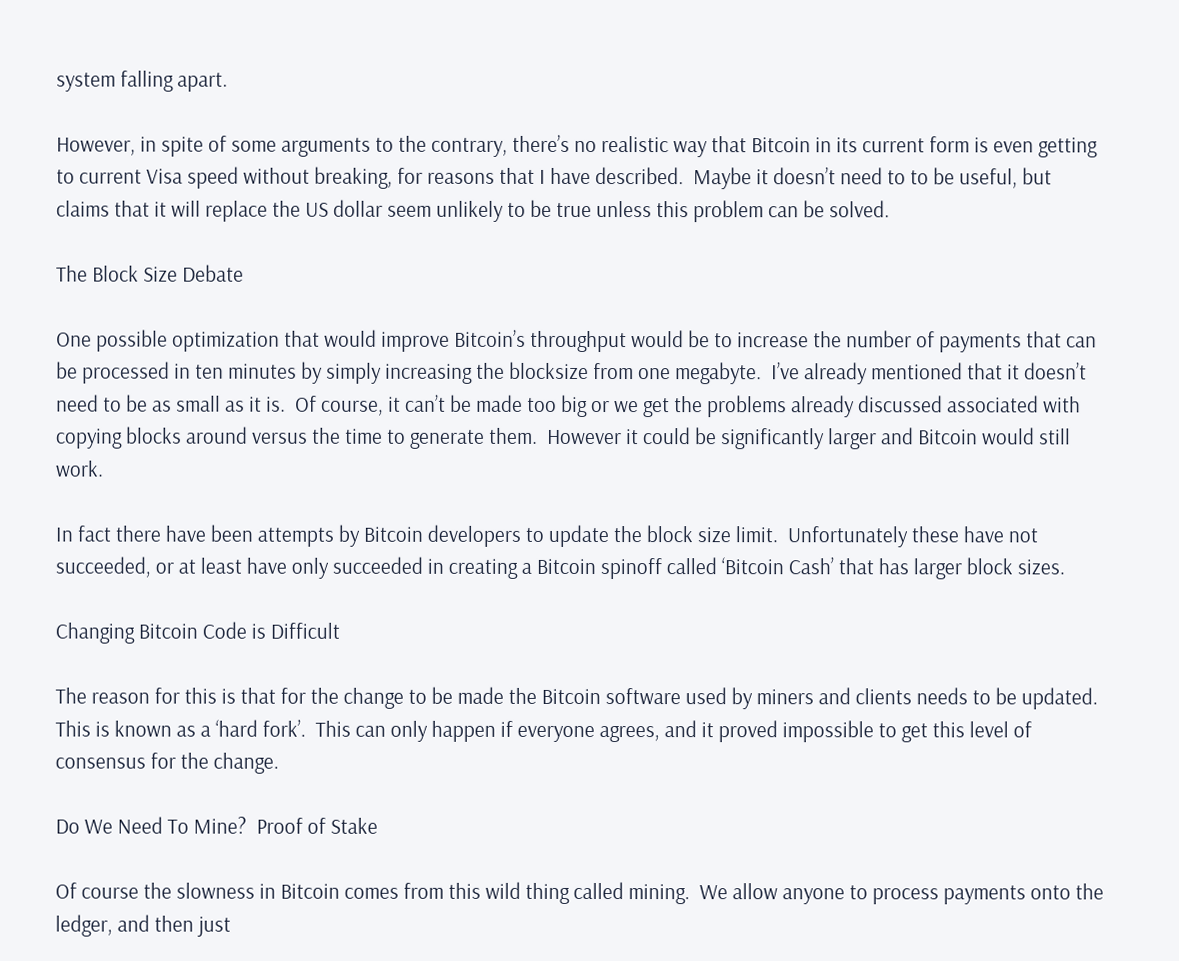system falling apart.

However, in spite of some arguments to the contrary, there’s no realistic way that Bitcoin in its current form is even getting to current Visa speed without breaking, for reasons that I have described.  Maybe it doesn’t need to to be useful, but claims that it will replace the US dollar seem unlikely to be true unless this problem can be solved.

The Block Size Debate

One possible optimization that would improve Bitcoin’s throughput would be to increase the number of payments that can be processed in ten minutes by simply increasing the blocksize from one megabyte.  I’ve already mentioned that it doesn’t need to be as small as it is.  Of course, it can’t be made too big or we get the problems already discussed associated with copying blocks around versus the time to generate them.  However it could be significantly larger and Bitcoin would still work.

In fact there have been attempts by Bitcoin developers to update the block size limit.  Unfortunately these have not succeeded, or at least have only succeeded in creating a Bitcoin spinoff called ‘Bitcoin Cash’ that has larger block sizes.

Changing Bitcoin Code is Difficult

The reason for this is that for the change to be made the Bitcoin software used by miners and clients needs to be updated.  This is known as a ‘hard fork’.  This can only happen if everyone agrees, and it proved impossible to get this level of consensus for the change.

Do We Need To Mine?  Proof of Stake

Of course the slowness in Bitcoin comes from this wild thing called mining.  We allow anyone to process payments onto the ledger, and then just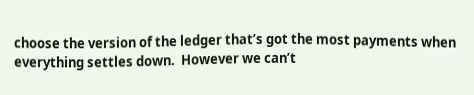choose the version of the ledger that’s got the most payments when everything settles down.  However we can’t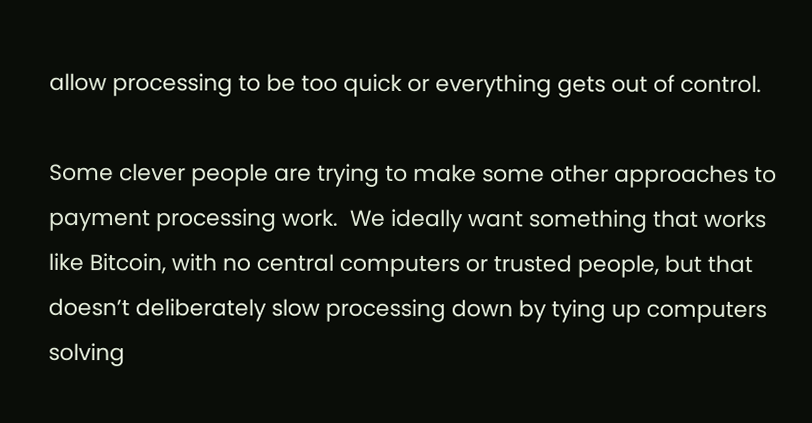allow processing to be too quick or everything gets out of control.

Some clever people are trying to make some other approaches to payment processing work.  We ideally want something that works like Bitcoin, with no central computers or trusted people, but that doesn’t deliberately slow processing down by tying up computers solving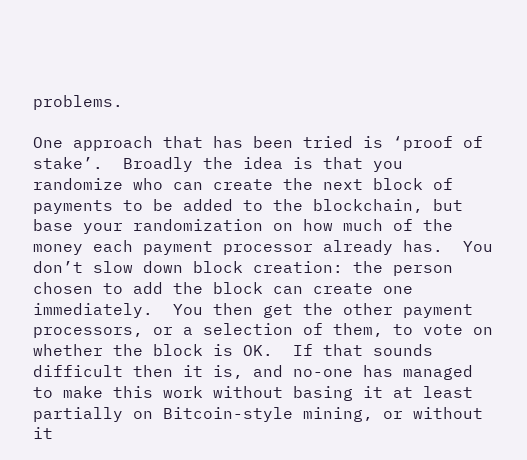problems.

One approach that has been tried is ‘proof of stake’.  Broadly the idea is that you randomize who can create the next block of payments to be added to the blockchain, but base your randomization on how much of the money each payment processor already has.  You don’t slow down block creation: the person chosen to add the block can create one immediately.  You then get the other payment processors, or a selection of them, to vote on whether the block is OK.  If that sounds difficult then it is, and no-one has managed to make this work without basing it at least partially on Bitcoin-style mining, or without it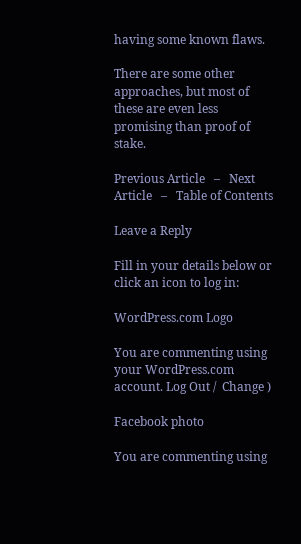having some known flaws.

There are some other approaches, but most of these are even less promising than proof of stake.

Previous Article   –   Next Article   –   Table of Contents

Leave a Reply

Fill in your details below or click an icon to log in:

WordPress.com Logo

You are commenting using your WordPress.com account. Log Out /  Change )

Facebook photo

You are commenting using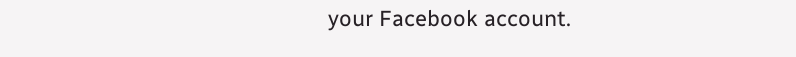your Facebook account.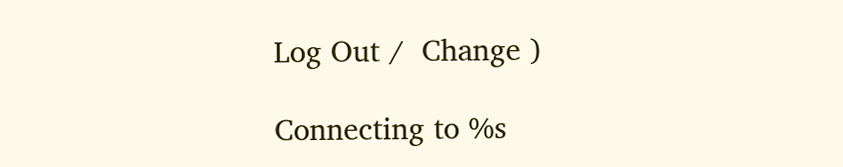Log Out /  Change )

Connecting to %s